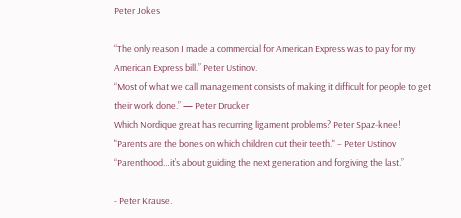Peter Jokes

“The only reason I made a commercial for American Express was to pay for my American Express bill.” Peter Ustinov.
“Most of what we call management consists of making it difficult for people to get their work done.” — Peter Drucker
Which Nordique great has recurring ligament problems? Peter Spaz-knee!
"Parents are the bones on which children cut their teeth." – Peter Ustinov
“Parenthood…it’s about guiding the next generation and forgiving the last.”

- Peter Krause.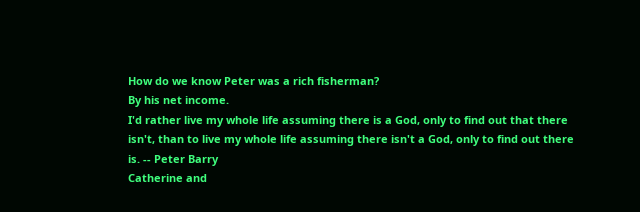How do we know Peter was a rich fisherman?
By his net income.
I'd rather live my whole life assuming there is a God, only to find out that there isn't, than to live my whole life assuming there isn't a God, only to find out there is. -- Peter Barry
Catherine and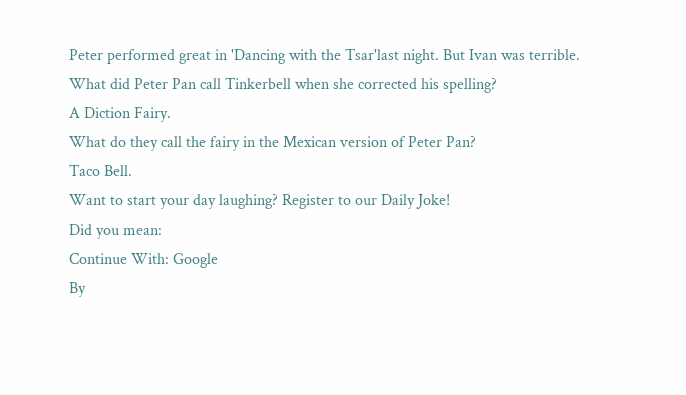Peter performed great in 'Dancing with the Tsar'last night. But Ivan was terrible.
What did Peter Pan call Tinkerbell when she corrected his spelling?
A Diction Fairy.
What do they call the fairy in the Mexican version of Peter Pan?
Taco Bell.
Want to start your day laughing? Register to our Daily Joke!
Did you mean:
Continue With: Google
By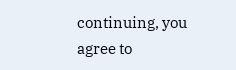continuing, you agree to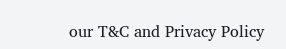our T&C and Privacy Policy